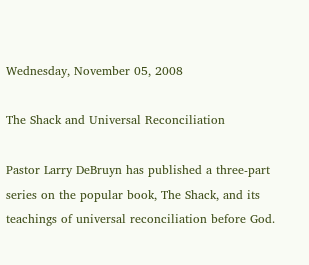Wednesday, November 05, 2008

The Shack and Universal Reconciliation

Pastor Larry DeBruyn has published a three-part series on the popular book, The Shack, and its teachings of universal reconciliation before God.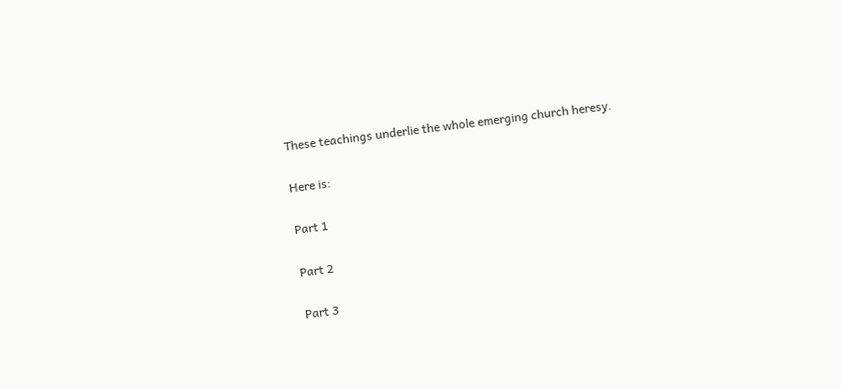These teachings underlie the whole emerging church heresy.

Here is:

Part 1

Part 2

Part 3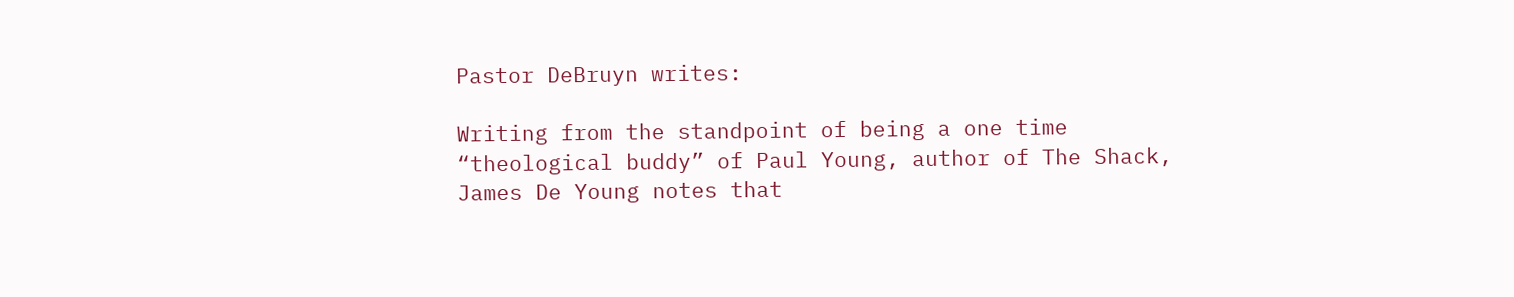Pastor DeBruyn writes:

Writing from the standpoint of being a one time “theological buddy” of Paul Young, author of The Shack, James De Young notes that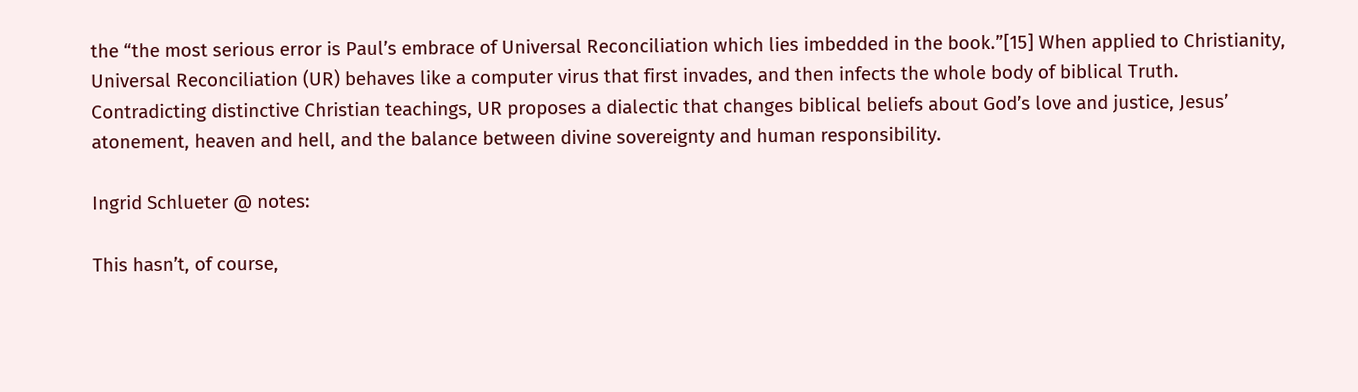the “the most serious error is Paul’s embrace of Universal Reconciliation which lies imbedded in the book.”[15] When applied to Christianity, Universal Reconciliation (UR) behaves like a computer virus that first invades, and then infects the whole body of biblical Truth. Contradicting distinctive Christian teachings, UR proposes a dialectic that changes biblical beliefs about God’s love and justice, Jesus’ atonement, heaven and hell, and the balance between divine sovereignty and human responsibility.

Ingrid Schlueter @ notes:

This hasn’t, of course,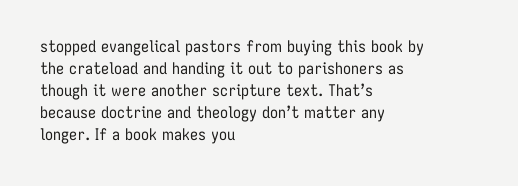stopped evangelical pastors from buying this book by the crateload and handing it out to parishoners as though it were another scripture text. That’s because doctrine and theology don’t matter any longer. If a book makes you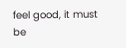feel good, it must be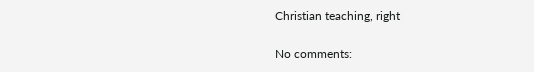Christian teaching, right

No comments: